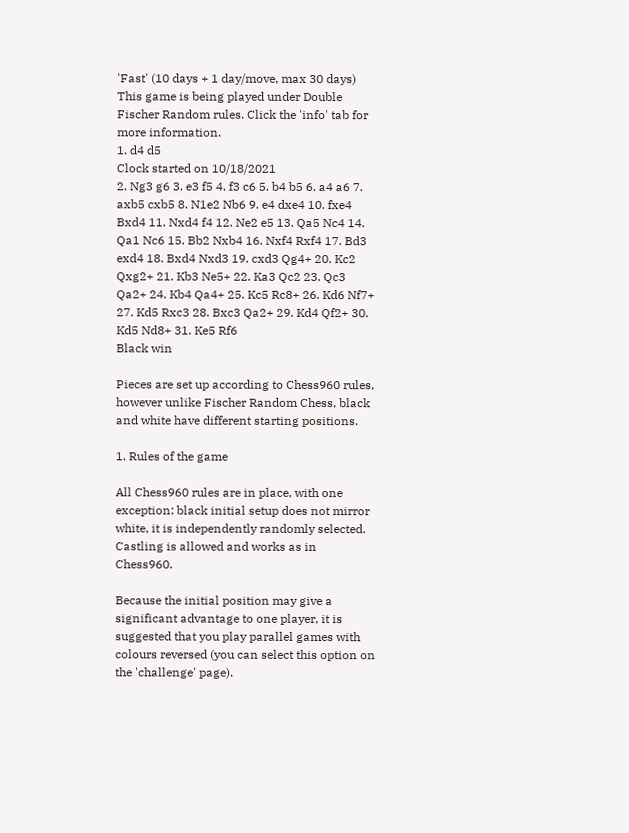'Fast' (10 days + 1 day/move, max 30 days)
This game is being played under Double Fischer Random rules. Click the 'info' tab for more information.
1. d4 d5
Clock started on 10/18/2021
2. Ng3 g6 3. e3 f5 4. f3 c6 5. b4 b5 6. a4 a6 7. axb5 cxb5 8. N1e2 Nb6 9. e4 dxe4 10. fxe4 Bxd4 11. Nxd4 f4 12. Ne2 e5 13. Qa5 Nc4 14. Qa1 Nc6 15. Bb2 Nxb4 16. Nxf4 Rxf4 17. Bd3 exd4 18. Bxd4 Nxd3 19. cxd3 Qg4+ 20. Kc2 Qxg2+ 21. Kb3 Ne5+ 22. Ka3 Qc2 23. Qc3 Qa2+ 24. Kb4 Qa4+ 25. Kc5 Rc8+ 26. Kd6 Nf7+ 27. Kd5 Rxc3 28. Bxc3 Qa2+ 29. Kd4 Qf2+ 30. Kd5 Nd8+ 31. Ke5 Rf6
Black win

Pieces are set up according to Chess960 rules, however unlike Fischer Random Chess, black and white have different starting positions.

1. Rules of the game

All Chess960 rules are in place, with one exception: black initial setup does not mirror white, it is independently randomly selected. Castling is allowed and works as in Chess960.

Because the initial position may give a significant advantage to one player, it is suggested that you play parallel games with colours reversed (you can select this option on the 'challenge' page).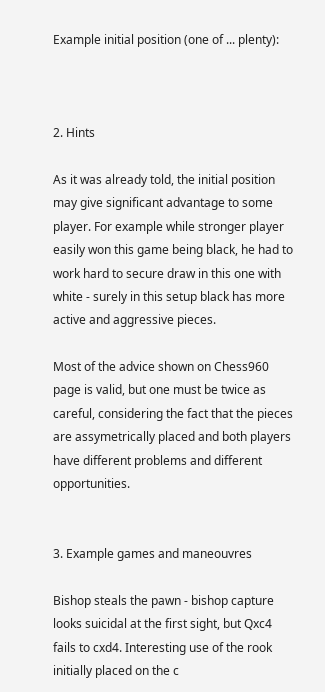Example initial position (one of ... plenty):



2. Hints

As it was already told, the initial position may give significant advantage to some player. For example while stronger player easily won this game being black, he had to work hard to secure draw in this one with white - surely in this setup black has more active and aggressive pieces.

Most of the advice shown on Chess960 page is valid, but one must be twice as careful, considering the fact that the pieces are assymetrically placed and both players have different problems and different opportunities.


3. Example games and maneouvres

Bishop steals the pawn - bishop capture looks suicidal at the first sight, but Qxc4 fails to cxd4. Interesting use of the rook initially placed on the c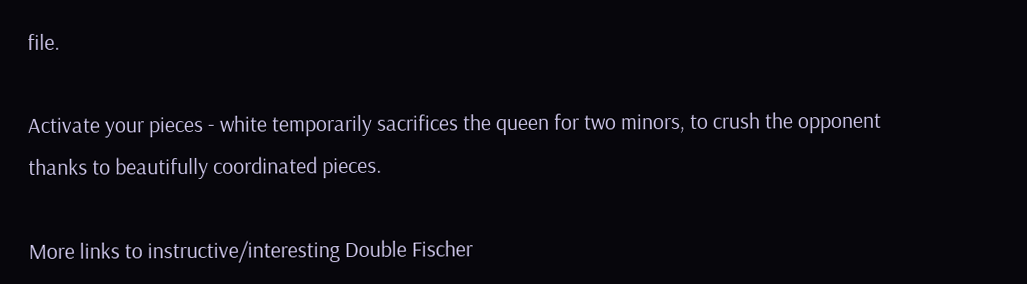file.

Activate your pieces - white temporarily sacrifices the queen for two minors, to crush the opponent thanks to beautifully coordinated pieces.

More links to instructive/interesting Double Fischer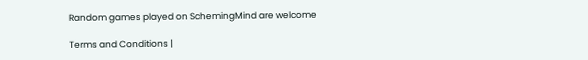Random games played on SchemingMind are welcome

Terms and Conditions |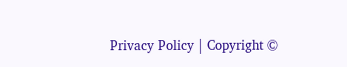Privacy Policy | Copyright ©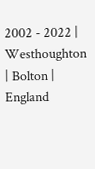2002 - 2022 | Westhoughton | Bolton | England